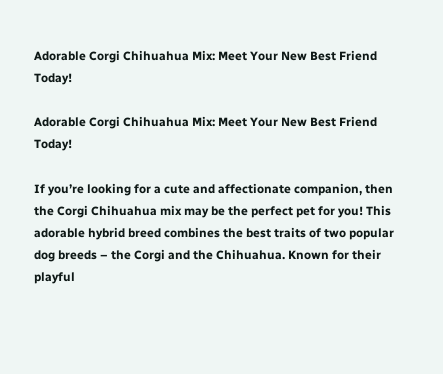Adorable Corgi Chihuahua Mix: Meet Your New Best Friend Today!

Adorable Corgi Chihuahua Mix: Meet Your New Best Friend Today!

If you’re looking for a cute and affectionate companion, then the Corgi Chihuahua mix may be the perfect pet for you! This adorable hybrid breed combines the best traits of two popular dog breeds – the Corgi and the Chihuahua. Known for their playful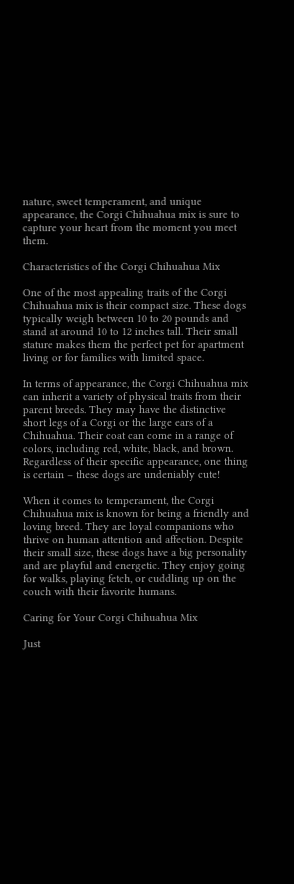nature, sweet temperament, and unique appearance, the Corgi Chihuahua mix is sure to capture your heart from the moment you meet them.

Characteristics of the Corgi Chihuahua Mix

One of the most appealing traits of the Corgi Chihuahua mix is their compact size. These dogs typically weigh between 10 to 20 pounds and stand at around 10 to 12 inches tall. Their small stature makes them the perfect pet for apartment living or for families with limited space.

In terms of appearance, the Corgi Chihuahua mix can inherit a variety of physical traits from their parent breeds. They may have the distinctive short legs of a Corgi or the large ears of a Chihuahua. Their coat can come in a range of colors, including red, white, black, and brown. Regardless of their specific appearance, one thing is certain – these dogs are undeniably cute!

When it comes to temperament, the Corgi Chihuahua mix is known for being a friendly and loving breed. They are loyal companions who thrive on human attention and affection. Despite their small size, these dogs have a big personality and are playful and energetic. They enjoy going for walks, playing fetch, or cuddling up on the couch with their favorite humans.

Caring for Your Corgi Chihuahua Mix

Just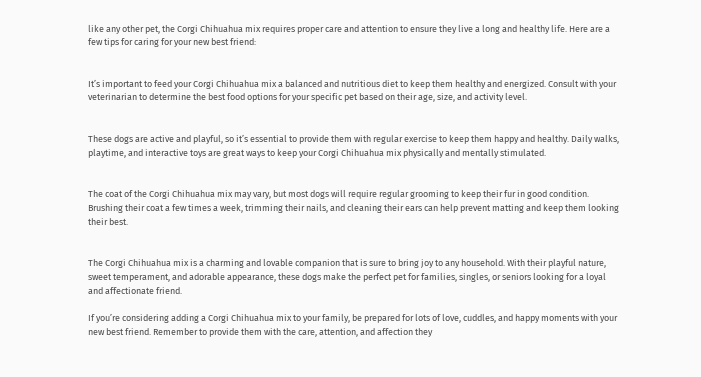like any other pet, the Corgi Chihuahua mix requires proper care and attention to ensure they live a long and healthy life. Here are a few tips for caring for your new best friend:


It’s important to feed your Corgi Chihuahua mix a balanced and nutritious diet to keep them healthy and energized. Consult with your veterinarian to determine the best food options for your specific pet based on their age, size, and activity level.


These dogs are active and playful, so it’s essential to provide them with regular exercise to keep them happy and healthy. Daily walks, playtime, and interactive toys are great ways to keep your Corgi Chihuahua mix physically and mentally stimulated.


The coat of the Corgi Chihuahua mix may vary, but most dogs will require regular grooming to keep their fur in good condition. Brushing their coat a few times a week, trimming their nails, and cleaning their ears can help prevent matting and keep them looking their best.


The Corgi Chihuahua mix is a charming and lovable companion that is sure to bring joy to any household. With their playful nature, sweet temperament, and adorable appearance, these dogs make the perfect pet for families, singles, or seniors looking for a loyal and affectionate friend.

If you’re considering adding a Corgi Chihuahua mix to your family, be prepared for lots of love, cuddles, and happy moments with your new best friend. Remember to provide them with the care, attention, and affection they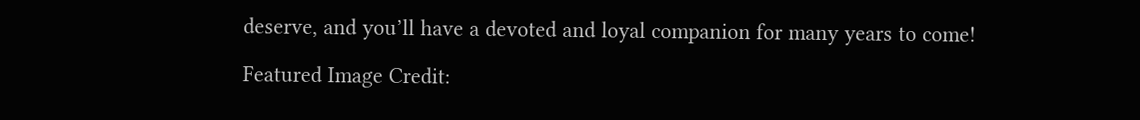deserve, and you’ll have a devoted and loyal companion for many years to come!

Featured Image Credit: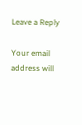Leave a Reply

Your email address will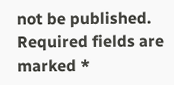not be published. Required fields are marked *